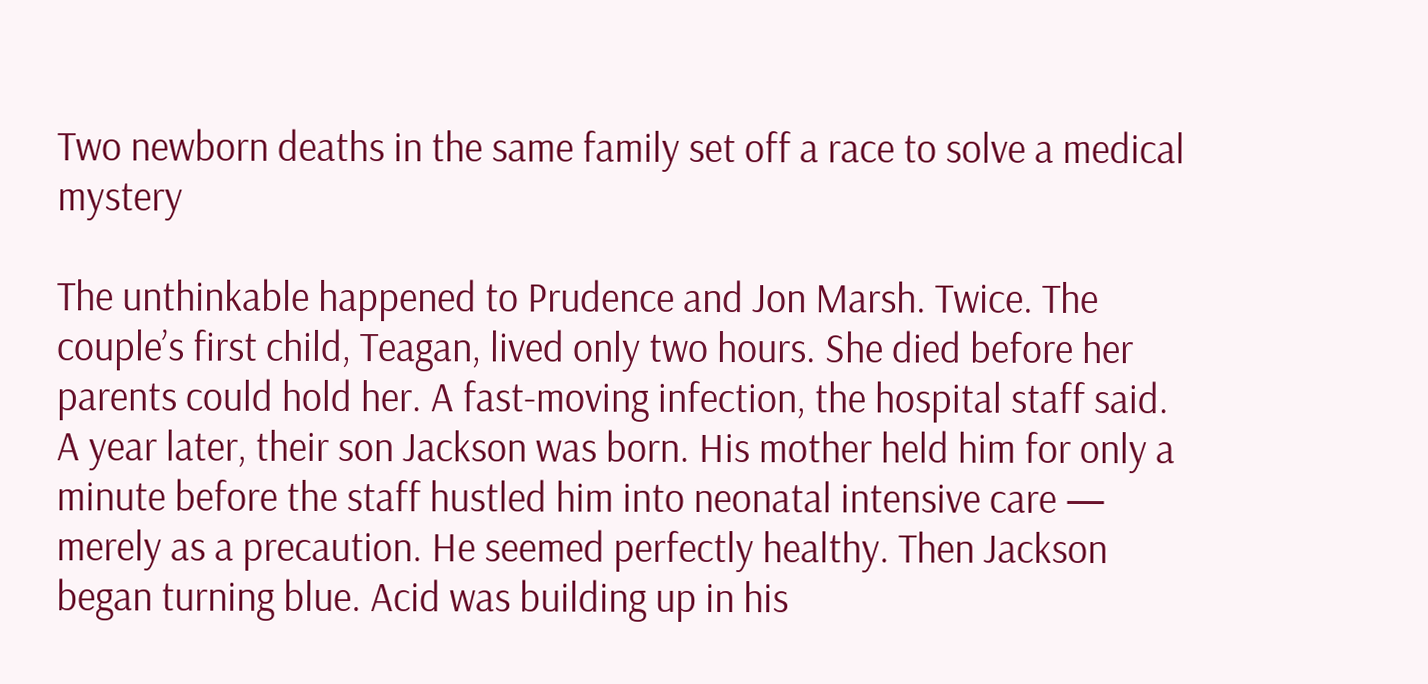Two newborn deaths in the same family set off a race to solve a medical mystery

The unthinkable happened to Prudence and Jon Marsh. Twice. The couple’s first child, Teagan, lived only two hours. She died before her parents could hold her. A fast-moving infection, the hospital staff said. A year later, their son Jackson was born. His mother held him for only a minute before the staff hustled him into neonatal intensive care — merely as a precaution. He seemed perfectly healthy. Then Jackson began turning blue. Acid was building up in his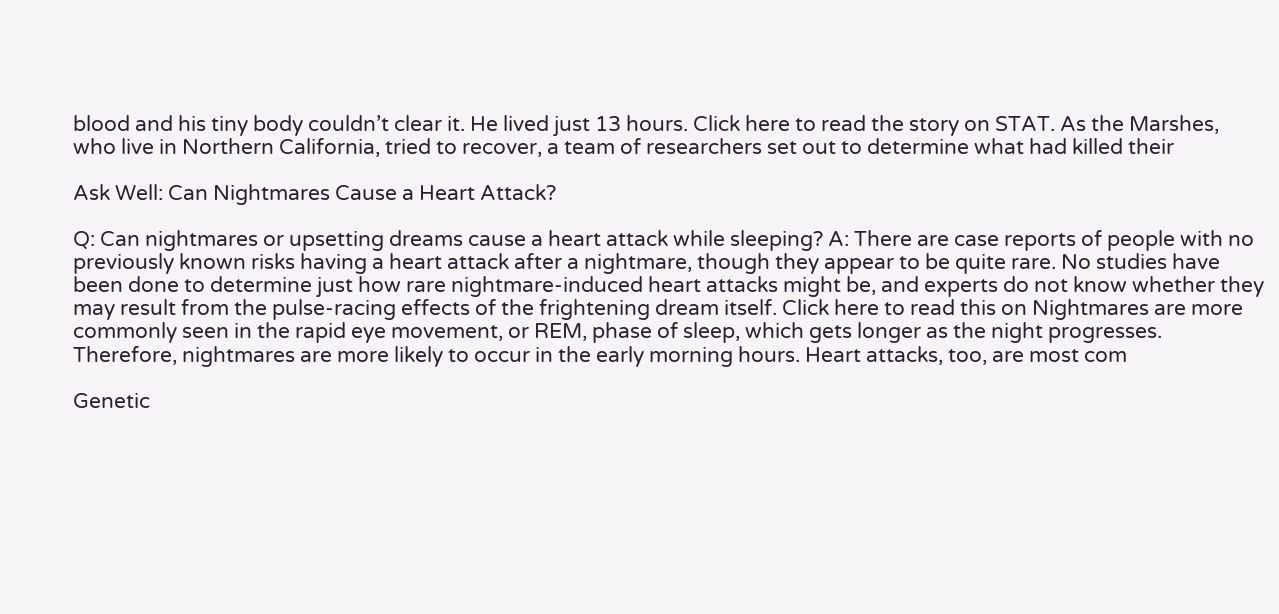blood and his tiny body couldn’t clear it. He lived just 13 hours. Click here to read the story on STAT. As the Marshes, who live in Northern California, tried to recover, a team of researchers set out to determine what had killed their

Ask Well: Can Nightmares Cause a Heart Attack?

Q: Can nightmares or upsetting dreams cause a heart attack while sleeping? A: There are case reports of people with no previously known risks having a heart attack after a nightmare, though they appear to be quite rare. No studies have been done to determine just how rare nightmare-induced heart attacks might be, and experts do not know whether they may result from the pulse-racing effects of the frightening dream itself. Click here to read this on Nightmares are more commonly seen in the rapid eye movement, or REM, phase of sleep, which gets longer as the night progresses. Therefore, nightmares are more likely to occur in the early morning hours. Heart attacks, too, are most com

Genetic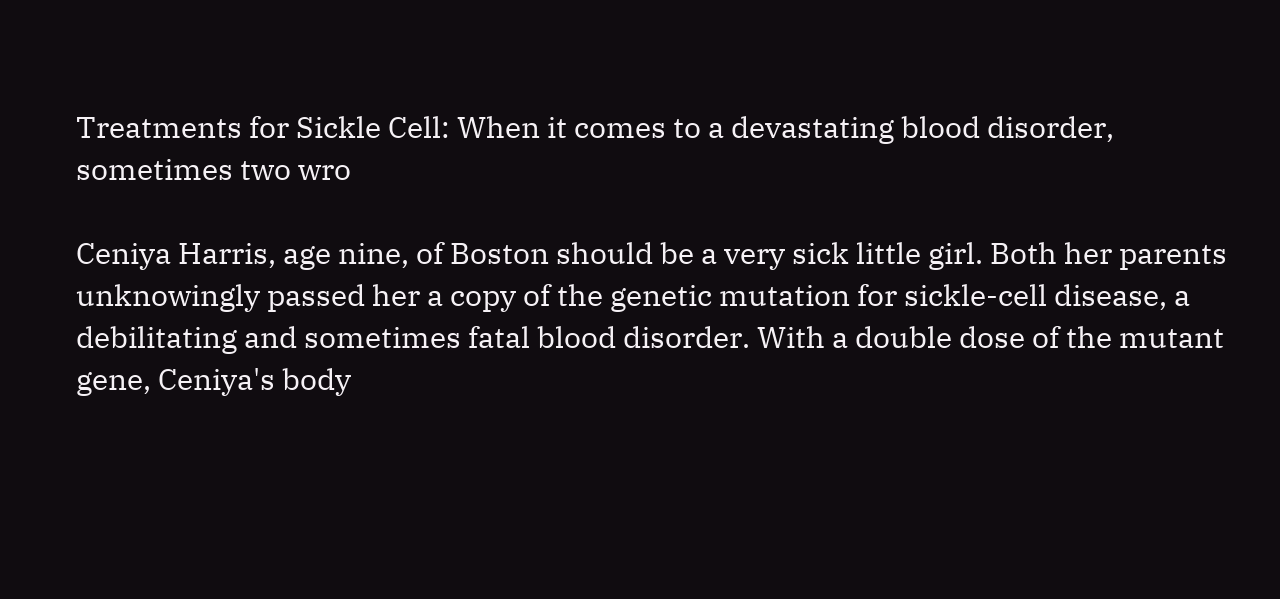Treatments for Sickle Cell: When it comes to a devastating blood disorder, sometimes two wro

Ceniya Harris, age nine, of Boston should be a very sick little girl. Both her parents unknowingly passed her a copy of the genetic mutation for sickle-cell disease, a debilitating and sometimes fatal blood disorder. With a double dose of the mutant gene, Ceniya's body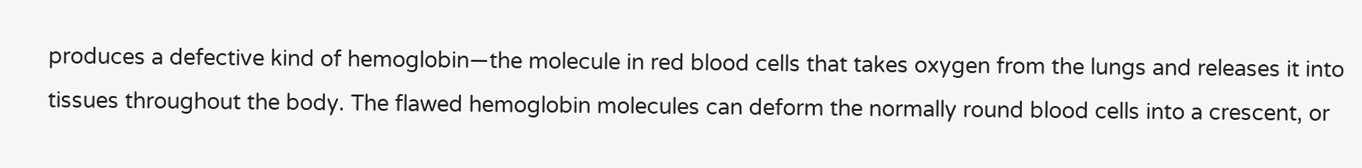produces a defective kind of hemoglobin—the molecule in red blood cells that takes oxygen from the lungs and releases it into tissues throughout the body. The flawed hemoglobin molecules can deform the normally round blood cells into a crescent, or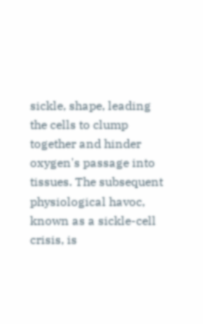sickle, shape, leading the cells to clump together and hinder oxygen's passage into tissues. The subsequent physiological havoc, known as a sickle-cell crisis, is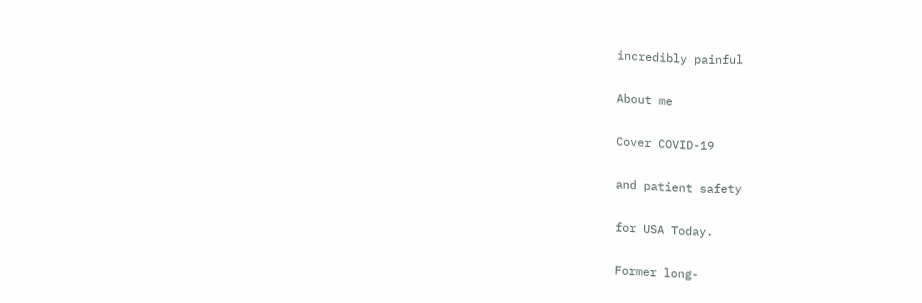incredibly painful

About me

Cover COVID-19

and patient safety

for USA Today.

Former long-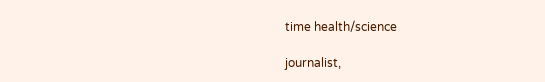time health/science

journalist,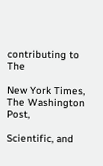contributing to The

New York Times, The Washington Post,

Scientific, and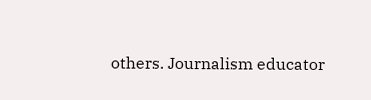others. Journalism educator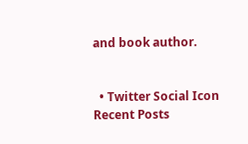and book author.


  • Twitter Social Icon
Recent Posts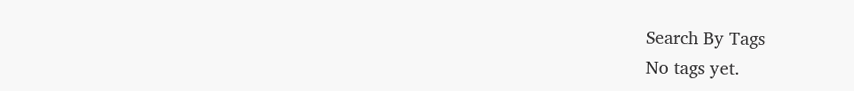Search By Tags
No tags yet.